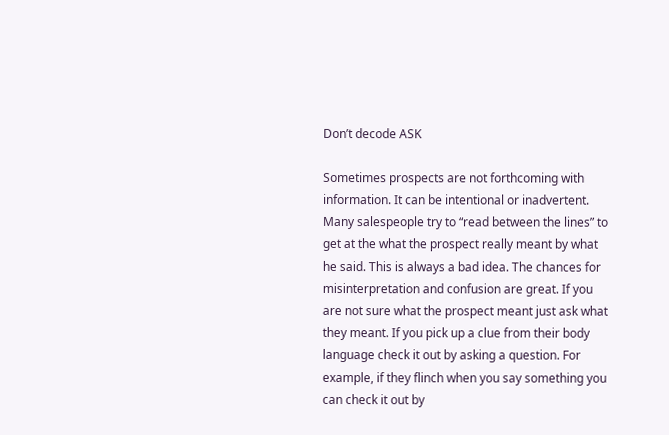Don’t decode ASK

Sometimes prospects are not forthcoming with information. It can be intentional or inadvertent. Many salespeople try to “read between the lines” to get at the what the prospect really meant by what he said. This is always a bad idea. The chances for misinterpretation and confusion are great. If you are not sure what the prospect meant just ask what they meant. If you pick up a clue from their body language check it out by asking a question. For example, if they flinch when you say something you can check it out by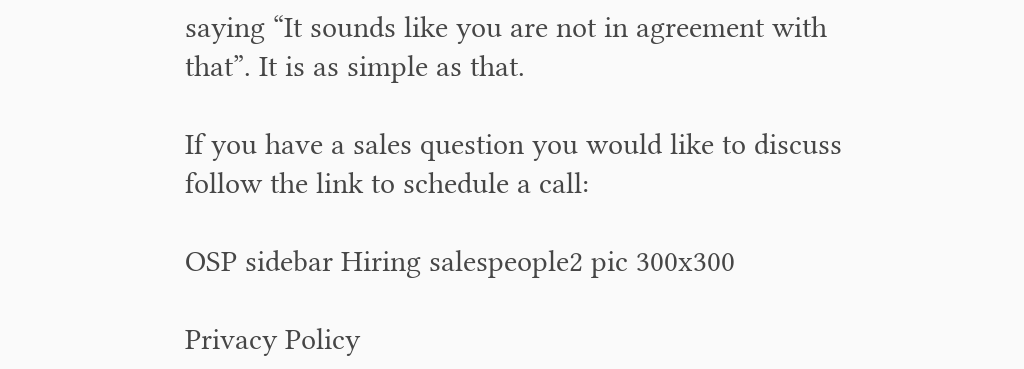saying “It sounds like you are not in agreement with that”. It is as simple as that.

If you have a sales question you would like to discuss follow the link to schedule a call:

OSP sidebar Hiring salespeople2 pic 300x300

Privacy Policy